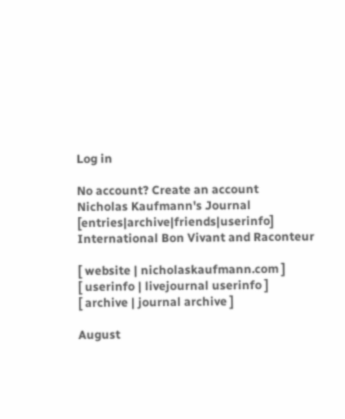Log in

No account? Create an account
Nicholas Kaufmann's Journal [entries|archive|friends|userinfo]
International Bon Vivant and Raconteur

[ website | nicholaskaufmann.com ]
[ userinfo | livejournal userinfo ]
[ archive | journal archive ]

August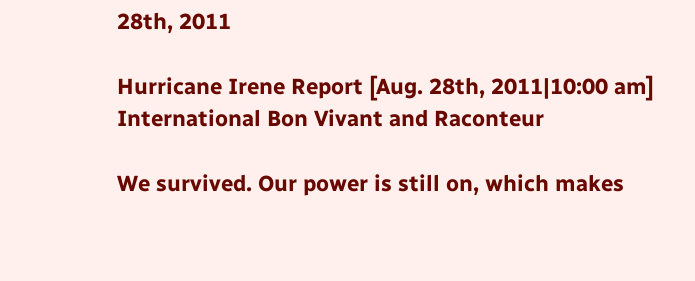28th, 2011

Hurricane Irene Report [Aug. 28th, 2011|10:00 am]
International Bon Vivant and Raconteur

We survived. Our power is still on, which makes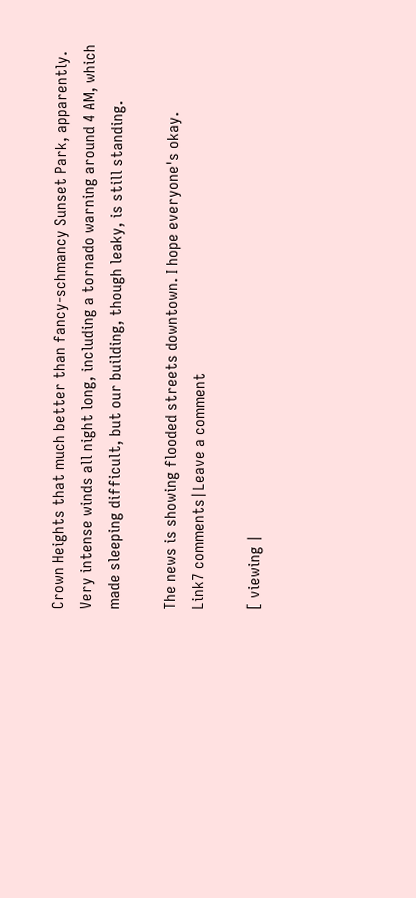Crown Heights that much better than fancy-schmancy Sunset Park, apparently. Very intense winds all night long, including a tornado warning around 4 AM, which made sleeping difficult, but our building, though leaky, is still standing.

The news is showing flooded streets downtown. I hope everyone's okay.
Link7 comments|Leave a comment

[ viewing |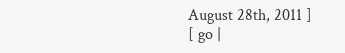August 28th, 2011 ]
[ go |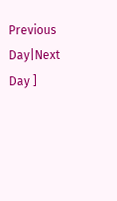Previous Day|Next Day ]